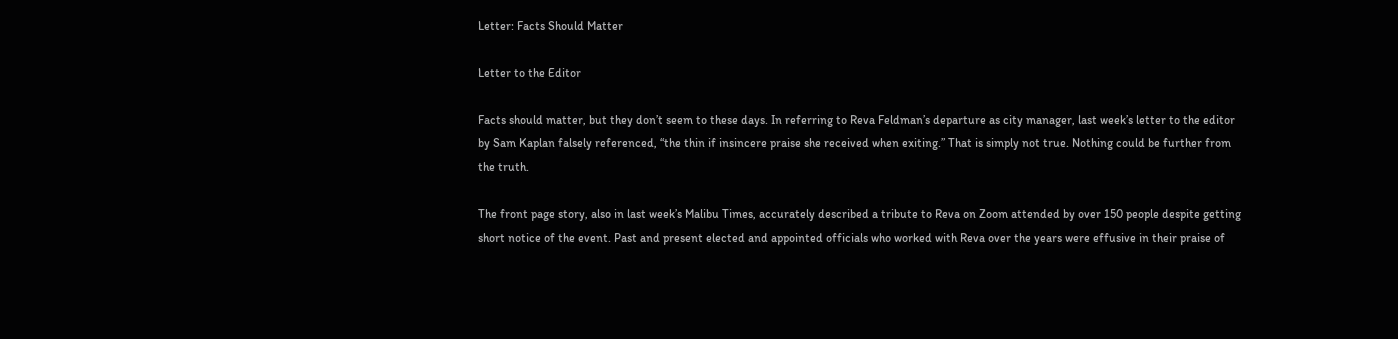Letter: Facts Should Matter

Letter to the Editor

Facts should matter, but they don’t seem to these days. In referring to Reva Feldman’s departure as city manager, last week’s letter to the editor by Sam Kaplan falsely referenced, “the thin if insincere praise she received when exiting.” That is simply not true. Nothing could be further from the truth.

The front page story, also in last week’s Malibu Times, accurately described a tribute to Reva on Zoom attended by over 150 people despite getting short notice of the event. Past and present elected and appointed officials who worked with Reva over the years were effusive in their praise of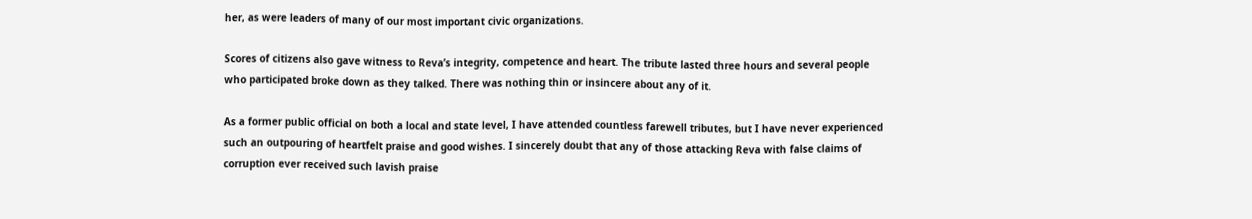her, as were leaders of many of our most important civic organizations.

Scores of citizens also gave witness to Reva’s integrity, competence and heart. The tribute lasted three hours and several people who participated broke down as they talked. There was nothing thin or insincere about any of it.

As a former public official on both a local and state level, I have attended countless farewell tributes, but I have never experienced such an outpouring of heartfelt praise and good wishes. I sincerely doubt that any of those attacking Reva with false claims of corruption ever received such lavish praise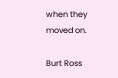when they moved on.

Burt Ross